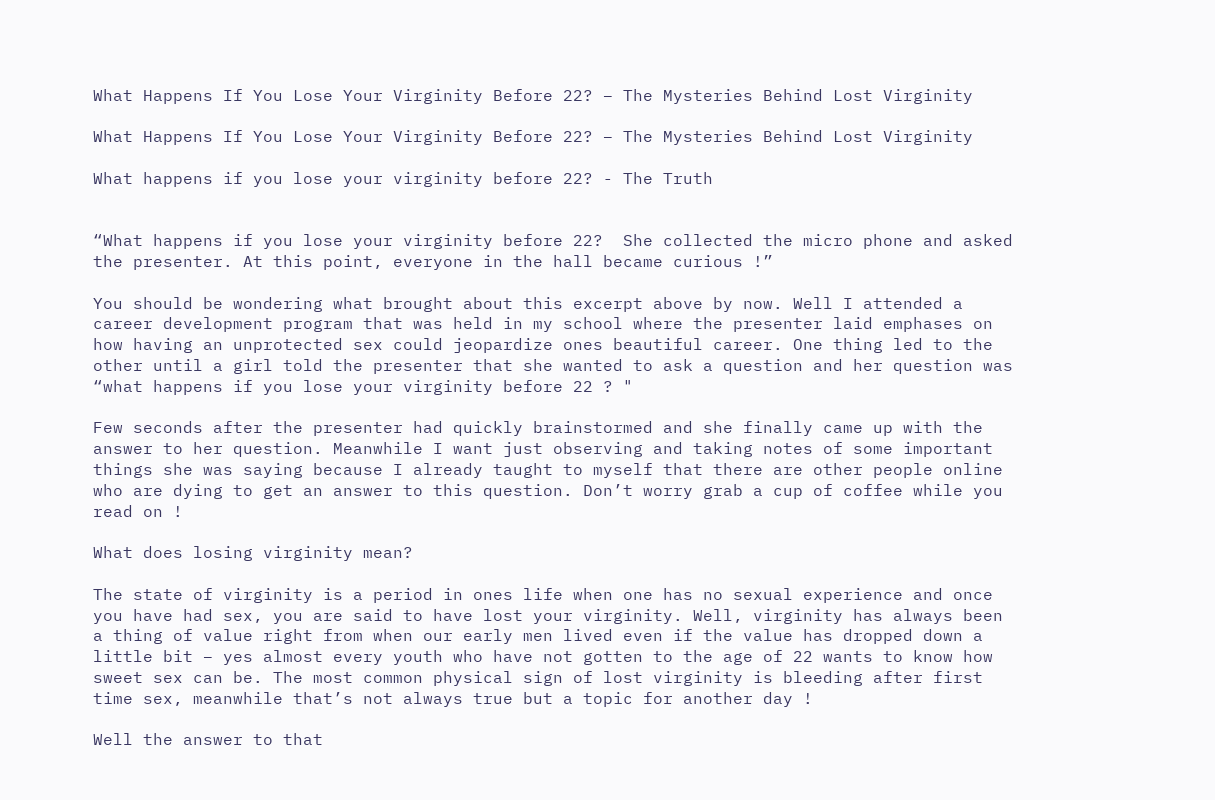What Happens If You Lose Your Virginity Before 22? – The Mysteries Behind Lost Virginity

What Happens If You Lose Your Virginity Before 22? – The Mysteries Behind Lost Virginity

What happens if you lose your virginity before 22? - The Truth


“What happens if you lose your virginity before 22?  She collected the micro phone and asked the presenter. At this point, everyone in the hall became curious !”

You should be wondering what brought about this excerpt above by now. Well I attended a career development program that was held in my school where the presenter laid emphases on how having an unprotected sex could jeopardize ones beautiful career. One thing led to the other until a girl told the presenter that she wanted to ask a question and her question was “what happens if you lose your virginity before 22 ? "

Few seconds after the presenter had quickly brainstormed and she finally came up with the answer to her question. Meanwhile I want just observing and taking notes of some important things she was saying because I already taught to myself that there are other people online who are dying to get an answer to this question. Don’t worry grab a cup of coffee while you read on !

What does losing virginity mean?

The state of virginity is a period in ones life when one has no sexual experience and once you have had sex, you are said to have lost your virginity. Well, virginity has always been a thing of value right from when our early men lived even if the value has dropped down a little bit – yes almost every youth who have not gotten to the age of 22 wants to know how sweet sex can be. The most common physical sign of lost virginity is bleeding after first time sex, meanwhile that’s not always true but a topic for another day !

Well the answer to that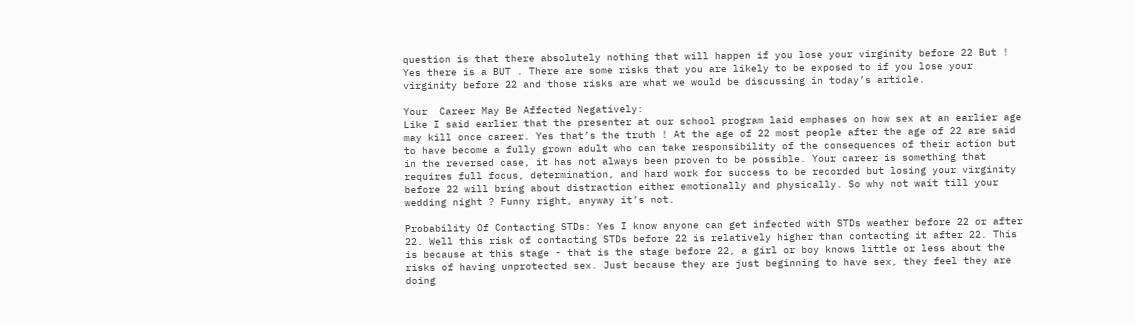question is that there absolutely nothing that will happen if you lose your virginity before 22 But ! Yes there is a BUT . There are some risks that you are likely to be exposed to if you lose your virginity before 22 and those risks are what we would be discussing in today’s article.

Your  Career May Be Affected Negatively:
Like I said earlier that the presenter at our school program laid emphases on how sex at an earlier age may kill once career. Yes that’s the truth ! At the age of 22 most people after the age of 22 are said to have become a fully grown adult who can take responsibility of the consequences of their action but in the reversed case, it has not always been proven to be possible. Your career is something that requires full focus, determination, and hard work for success to be recorded but losing your virginity before 22 will bring about distraction either emotionally and physically. So why not wait till your wedding night ? Funny right, anyway it’s not.

Probability Of Contacting STDs: Yes I know anyone can get infected with STDs weather before 22 or after 22. Well this risk of contacting STDs before 22 is relatively higher than contacting it after 22. This is because at this stage - that is the stage before 22, a girl or boy knows little or less about the risks of having unprotected sex. Just because they are just beginning to have sex, they feel they are doing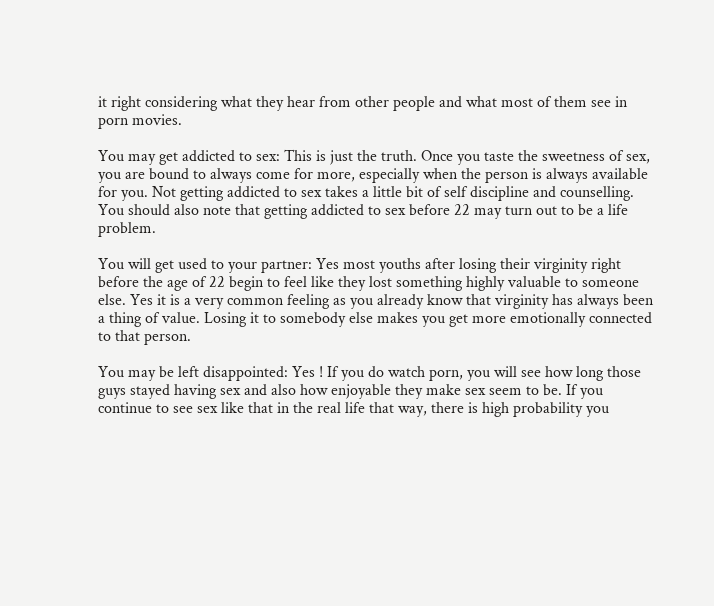it right considering what they hear from other people and what most of them see in porn movies.

You may get addicted to sex: This is just the truth. Once you taste the sweetness of sex, you are bound to always come for more, especially when the person is always available for you. Not getting addicted to sex takes a little bit of self discipline and counselling. You should also note that getting addicted to sex before 22 may turn out to be a life problem.

You will get used to your partner: Yes most youths after losing their virginity right before the age of 22 begin to feel like they lost something highly valuable to someone else. Yes it is a very common feeling as you already know that virginity has always been a thing of value. Losing it to somebody else makes you get more emotionally connected to that person.

You may be left disappointed: Yes ! If you do watch porn, you will see how long those guys stayed having sex and also how enjoyable they make sex seem to be. If you continue to see sex like that in the real life that way, there is high probability you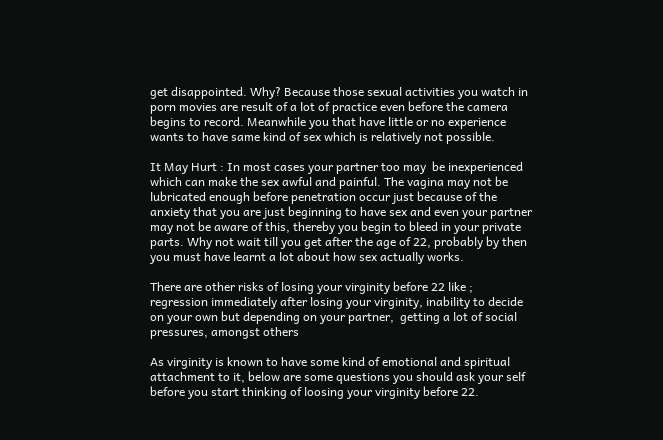get disappointed. Why? Because those sexual activities you watch in porn movies are result of a lot of practice even before the camera begins to record. Meanwhile you that have little or no experience wants to have same kind of sex which is relatively not possible.

It May Hurt : In most cases your partner too may  be inexperienced which can make the sex awful and painful. The vagina may not be lubricated enough before penetration occur just because of the anxiety that you are just beginning to have sex and even your partner may not be aware of this, thereby you begin to bleed in your private parts. Why not wait till you get after the age of 22, probably by then you must have learnt a lot about how sex actually works.

There are other risks of losing your virginity before 22 like ; regression immediately after losing your virginity, inability to decide on your own but depending on your partner,  getting a lot of social pressures, amongst others

As virginity is known to have some kind of emotional and spiritual attachment to it, below are some questions you should ask your self before you start thinking of loosing your virginity before 22.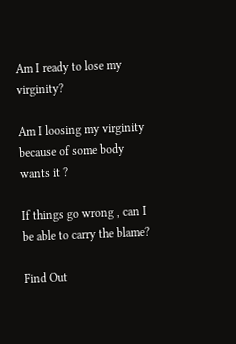Am I ready to lose my virginity?

Am I loosing my virginity because of some body wants it ?

If things go wrong , can I be able to carry the blame?

Find Out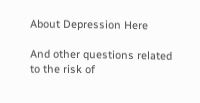About Depression Here

And other questions related to the risk of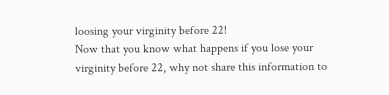loosing your virginity before 22!
Now that you know what happens if you lose your virginity before 22, why not share this information to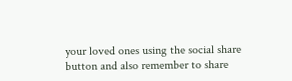your loved ones using the social share button and also remember to share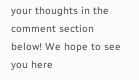your thoughts in the comment section below! We hope to see you here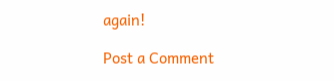again!

Post a Comment